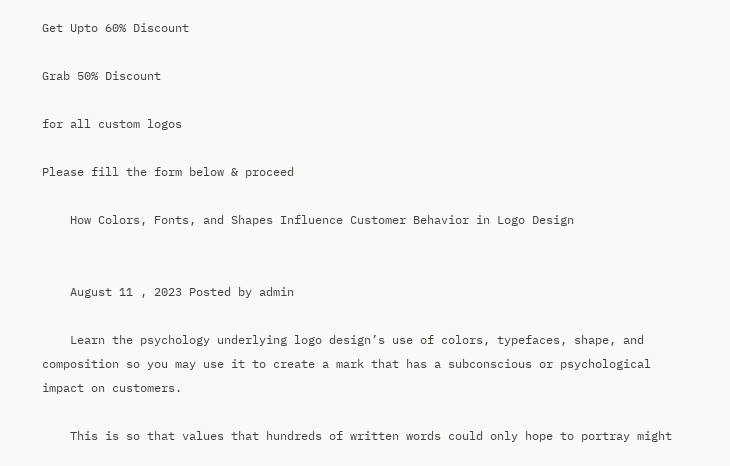Get Upto 60% Discount

Grab 50% Discount

for all custom logos

Please fill the form below & proceed

    How Colors, Fonts, and Shapes Influence Customer Behavior in Logo Design


    August 11 , 2023 Posted by admin

    Learn the psychology underlying logo design’s use of colors, typefaces, shape, and composition so you may use it to create a mark that has a subconscious or psychological impact on customers.

    This is so that values that hundreds of written words could only hope to portray might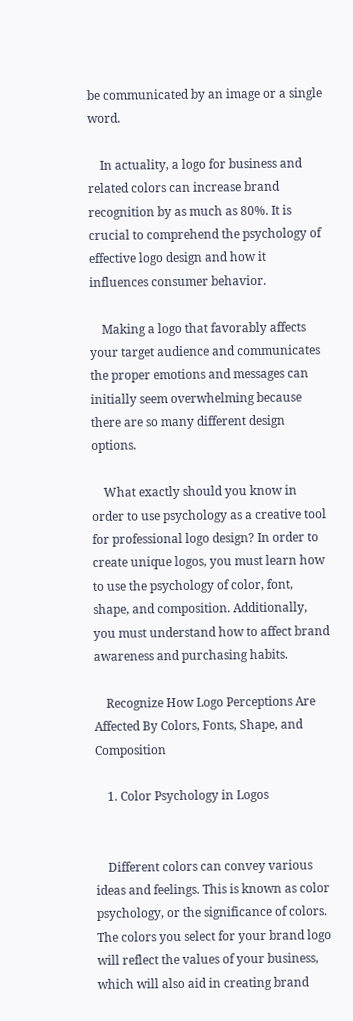be communicated by an image or a single word.

    In actuality, a logo for business and related colors can increase brand recognition by as much as 80%. It is crucial to comprehend the psychology of effective logo design and how it influences consumer behavior.

    Making a logo that favorably affects your target audience and communicates the proper emotions and messages can initially seem overwhelming because there are so many different design options.

    What exactly should you know in order to use psychology as a creative tool for professional logo design? In order to create unique logos, you must learn how to use the psychology of color, font, shape, and composition. Additionally, you must understand how to affect brand awareness and purchasing habits.

    Recognize How Logo Perceptions Are Affected By Colors, Fonts, Shape, and Composition

    1. Color Psychology in Logos


    Different colors can convey various ideas and feelings. This is known as color psychology, or the significance of colors. The colors you select for your brand logo will reflect the values of your business, which will also aid in creating brand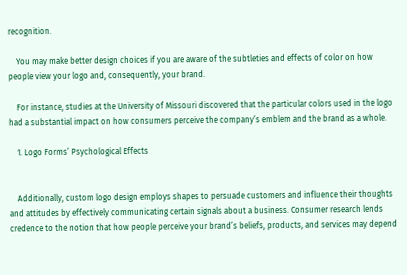recognition.

    You may make better design choices if you are aware of the subtleties and effects of color on how people view your logo and, consequently, your brand.

    For instance, studies at the University of Missouri discovered that the particular colors used in the logo had a substantial impact on how consumers perceive the company’s emblem and the brand as a whole.

    1. Logo Forms’ Psychological Effects


    Additionally, custom logo design employs shapes to persuade customers and influence their thoughts and attitudes by effectively communicating certain signals about a business. Consumer research lends credence to the notion that how people perceive your brand’s beliefs, products, and services may depend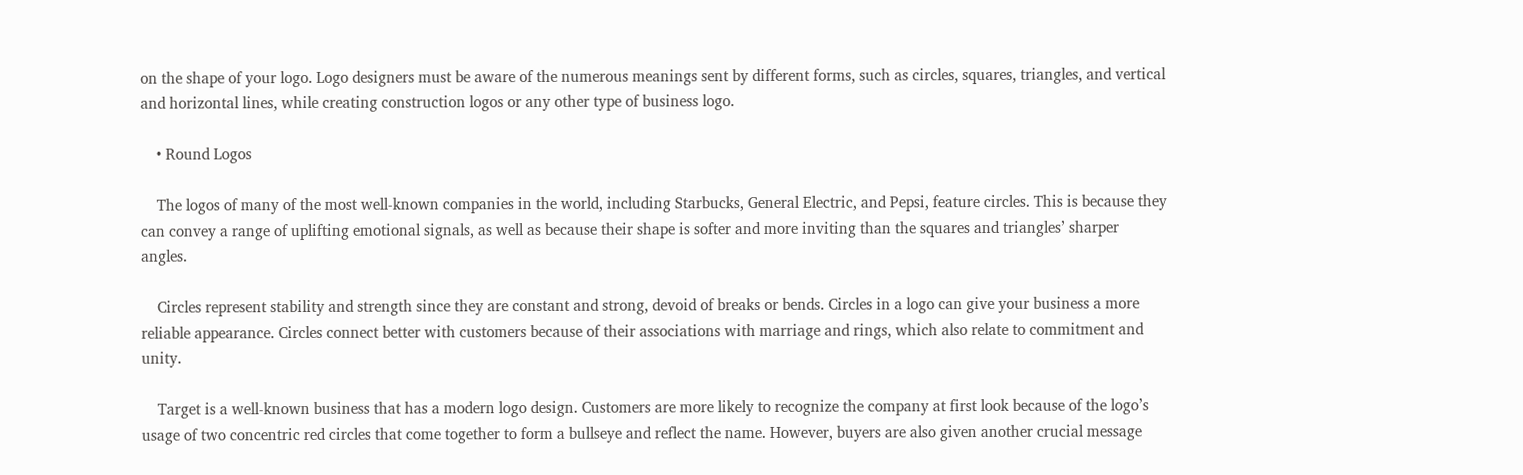on the shape of your logo. Logo designers must be aware of the numerous meanings sent by different forms, such as circles, squares, triangles, and vertical and horizontal lines, while creating construction logos or any other type of business logo.

    • Round Logos

    The logos of many of the most well-known companies in the world, including Starbucks, General Electric, and Pepsi, feature circles. This is because they can convey a range of uplifting emotional signals, as well as because their shape is softer and more inviting than the squares and triangles’ sharper angles.

    Circles represent stability and strength since they are constant and strong, devoid of breaks or bends. Circles in a logo can give your business a more reliable appearance. Circles connect better with customers because of their associations with marriage and rings, which also relate to commitment and unity.

    Target is a well-known business that has a modern logo design. Customers are more likely to recognize the company at first look because of the logo’s usage of two concentric red circles that come together to form a bullseye and reflect the name. However, buyers are also given another crucial message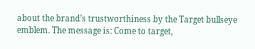about the brand’s trustworthiness by the Target bullseye emblem. The message is: Come to target,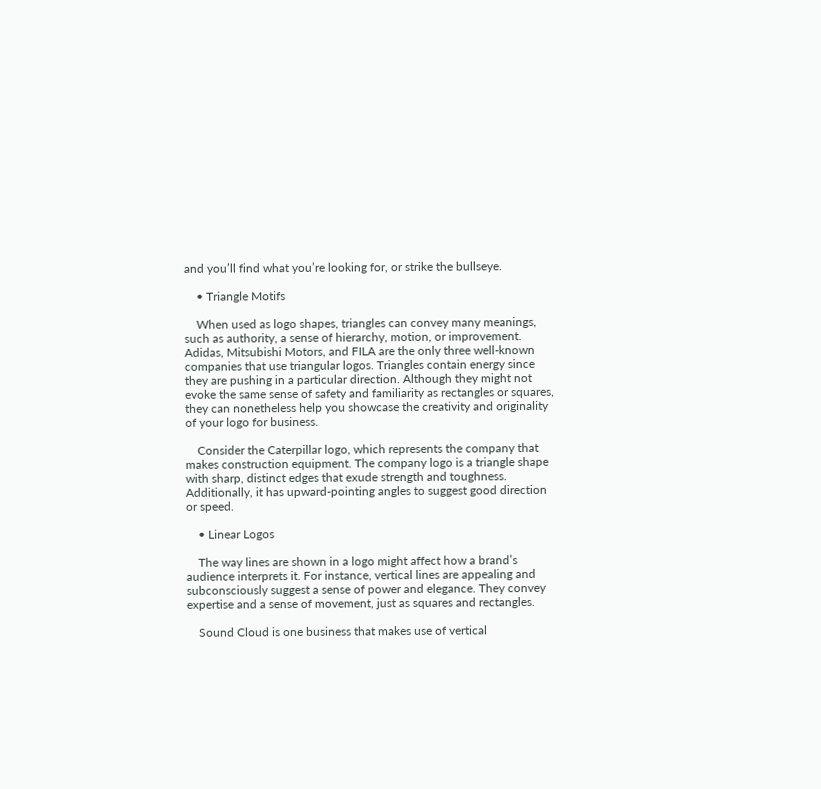and you’ll find what you’re looking for, or strike the bullseye.

    • Triangle Motifs

    When used as logo shapes, triangles can convey many meanings, such as authority, a sense of hierarchy, motion, or improvement. Adidas, Mitsubishi Motors, and FILA are the only three well-known companies that use triangular logos. Triangles contain energy since they are pushing in a particular direction. Although they might not evoke the same sense of safety and familiarity as rectangles or squares, they can nonetheless help you showcase the creativity and originality of your logo for business.

    Consider the Caterpillar logo, which represents the company that makes construction equipment. The company logo is a triangle shape with sharp, distinct edges that exude strength and toughness. Additionally, it has upward-pointing angles to suggest good direction or speed.

    • Linear Logos

    The way lines are shown in a logo might affect how a brand’s audience interprets it. For instance, vertical lines are appealing and subconsciously suggest a sense of power and elegance. They convey expertise and a sense of movement, just as squares and rectangles.

    Sound Cloud is one business that makes use of vertical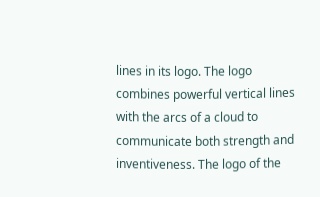lines in its logo. The logo combines powerful vertical lines with the arcs of a cloud to communicate both strength and inventiveness. The logo of the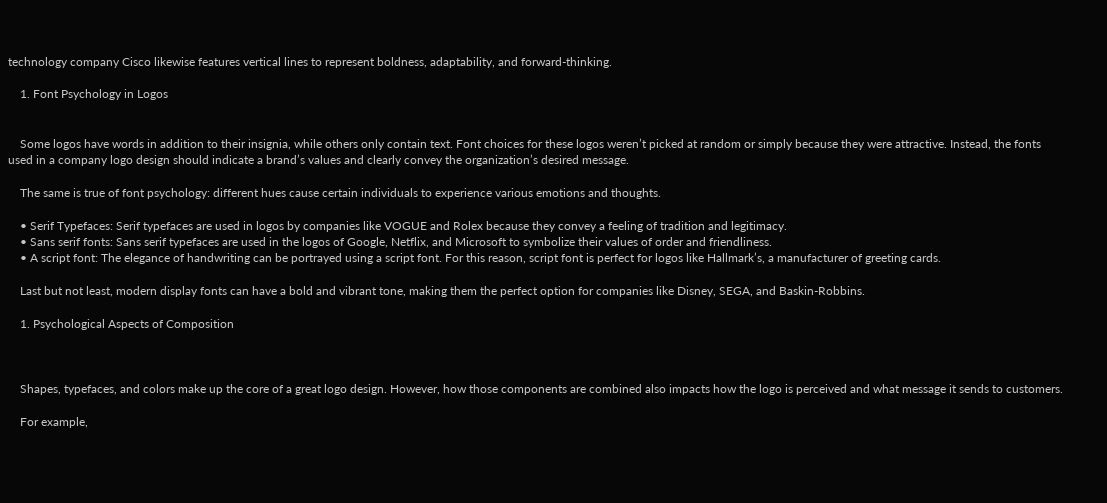technology company Cisco likewise features vertical lines to represent boldness, adaptability, and forward-thinking.

    1. Font Psychology in Logos


    Some logos have words in addition to their insignia, while others only contain text. Font choices for these logos weren’t picked at random or simply because they were attractive. Instead, the fonts used in a company logo design should indicate a brand’s values and clearly convey the organization’s desired message.

    The same is true of font psychology: different hues cause certain individuals to experience various emotions and thoughts.

    • Serif Typefaces: Serif typefaces are used in logos by companies like VOGUE and Rolex because they convey a feeling of tradition and legitimacy.
    • Sans serif fonts: Sans serif typefaces are used in the logos of Google, Netflix, and Microsoft to symbolize their values of order and friendliness.
    • A script font: The elegance of handwriting can be portrayed using a script font. For this reason, script font is perfect for logos like Hallmark’s, a manufacturer of greeting cards.

    Last but not least, modern display fonts can have a bold and vibrant tone, making them the perfect option for companies like Disney, SEGA, and Baskin-Robbins.

    1. Psychological Aspects of Composition



    Shapes, typefaces, and colors make up the core of a great logo design. However, how those components are combined also impacts how the logo is perceived and what message it sends to customers.

    For example,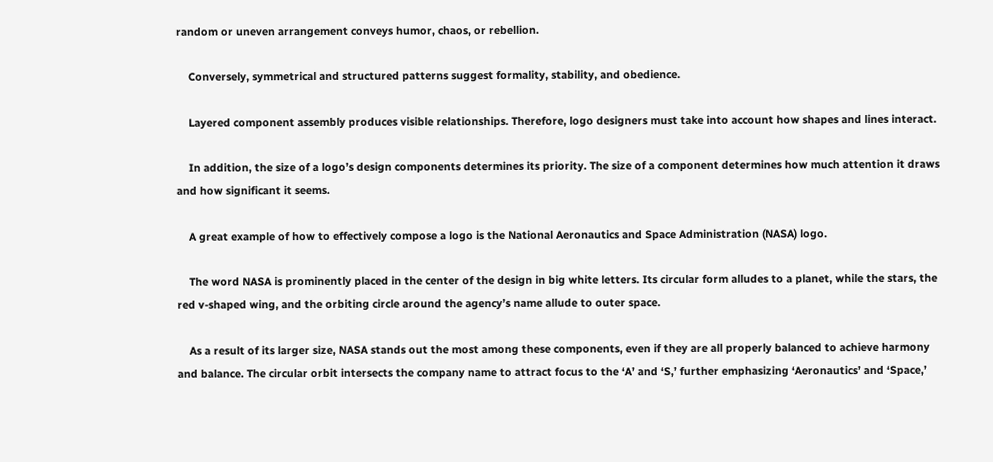random or uneven arrangement conveys humor, chaos, or rebellion.

    Conversely, symmetrical and structured patterns suggest formality, stability, and obedience.

    Layered component assembly produces visible relationships. Therefore, logo designers must take into account how shapes and lines interact.

    In addition, the size of a logo’s design components determines its priority. The size of a component determines how much attention it draws and how significant it seems.

    A great example of how to effectively compose a logo is the National Aeronautics and Space Administration (NASA) logo.

    The word NASA is prominently placed in the center of the design in big white letters. Its circular form alludes to a planet, while the stars, the red v-shaped wing, and the orbiting circle around the agency’s name allude to outer space.

    As a result of its larger size, NASA stands out the most among these components, even if they are all properly balanced to achieve harmony and balance. The circular orbit intersects the company name to attract focus to the ‘A’ and ‘S,’ further emphasizing ‘Aeronautics’ and ‘Space,’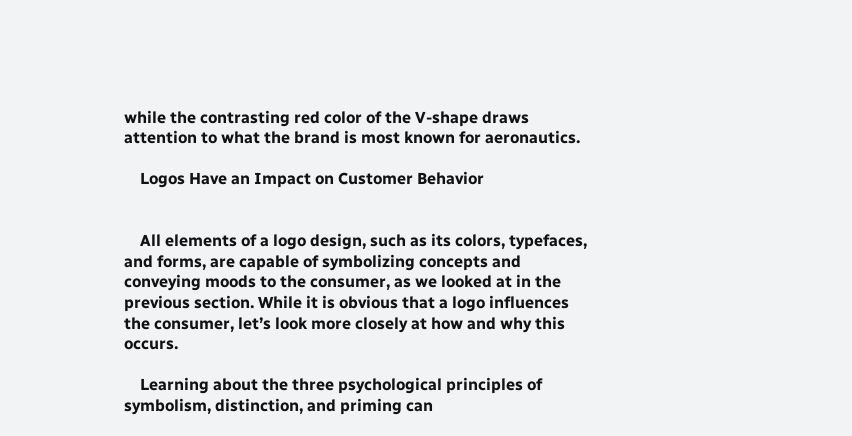while the contrasting red color of the V-shape draws attention to what the brand is most known for aeronautics.

    Logos Have an Impact on Customer Behavior


    All elements of a logo design, such as its colors, typefaces, and forms, are capable of symbolizing concepts and conveying moods to the consumer, as we looked at in the previous section. While it is obvious that a logo influences the consumer, let’s look more closely at how and why this occurs.

    Learning about the three psychological principles of symbolism, distinction, and priming can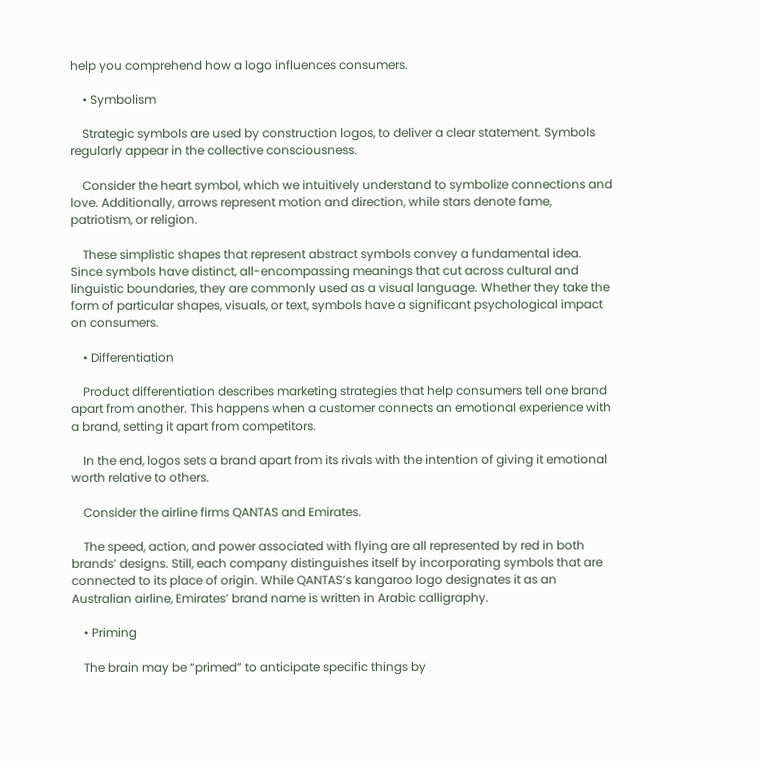help you comprehend how a logo influences consumers.

    • Symbolism

    Strategic symbols are used by construction logos, to deliver a clear statement. Symbols regularly appear in the collective consciousness.

    Consider the heart symbol, which we intuitively understand to symbolize connections and love. Additionally, arrows represent motion and direction, while stars denote fame, patriotism, or religion.

    These simplistic shapes that represent abstract symbols convey a fundamental idea. Since symbols have distinct, all-encompassing meanings that cut across cultural and linguistic boundaries, they are commonly used as a visual language. Whether they take the form of particular shapes, visuals, or text, symbols have a significant psychological impact on consumers.

    • Differentiation

    Product differentiation describes marketing strategies that help consumers tell one brand apart from another. This happens when a customer connects an emotional experience with a brand, setting it apart from competitors.

    In the end, logos sets a brand apart from its rivals with the intention of giving it emotional worth relative to others.

    Consider the airline firms QANTAS and Emirates.

    The speed, action, and power associated with flying are all represented by red in both brands’ designs. Still, each company distinguishes itself by incorporating symbols that are connected to its place of origin. While QANTAS’s kangaroo logo designates it as an Australian airline, Emirates’ brand name is written in Arabic calligraphy.

    • Priming

    The brain may be “primed” to anticipate specific things by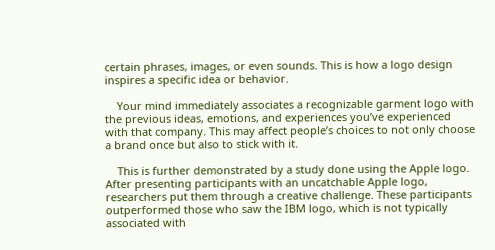certain phrases, images, or even sounds. This is how a logo design inspires a specific idea or behavior.

    Your mind immediately associates a recognizable garment logo with the previous ideas, emotions, and experiences you’ve experienced with that company. This may affect people’s choices to not only choose a brand once but also to stick with it.

    This is further demonstrated by a study done using the Apple logo. After presenting participants with an uncatchable Apple logo, researchers put them through a creative challenge. These participants outperformed those who saw the IBM logo, which is not typically associated with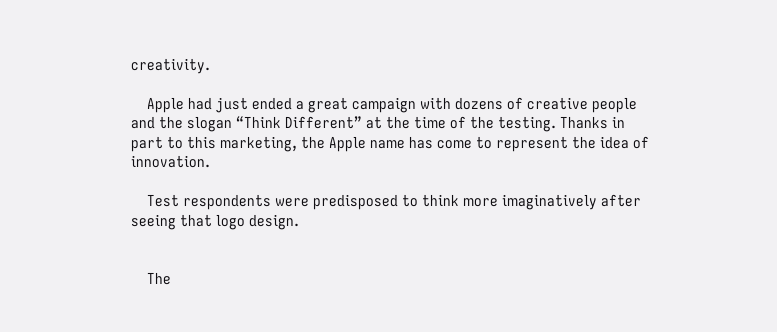creativity.

    Apple had just ended a great campaign with dozens of creative people and the slogan “Think Different” at the time of the testing. Thanks in part to this marketing, the Apple name has come to represent the idea of innovation.

    Test respondents were predisposed to think more imaginatively after seeing that logo design.


    The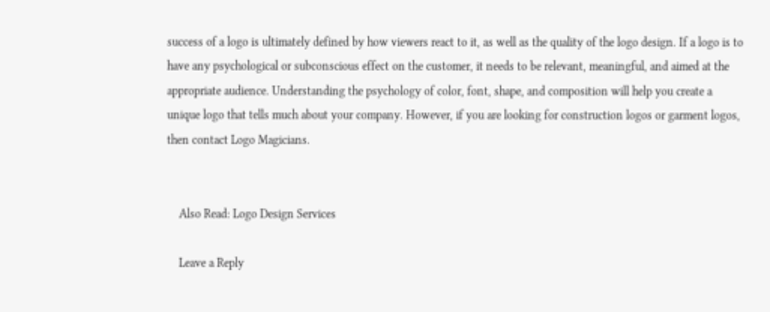success of a logo is ultimately defined by how viewers react to it, as well as the quality of the logo design. If a logo is to have any psychological or subconscious effect on the customer, it needs to be relevant, meaningful, and aimed at the appropriate audience. Understanding the psychology of color, font, shape, and composition will help you create a unique logo that tells much about your company. However, if you are looking for construction logos or garment logos, then contact Logo Magicians.


    Also Read: Logo Design Services

    Leave a Reply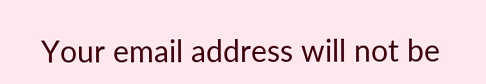Your email address will not be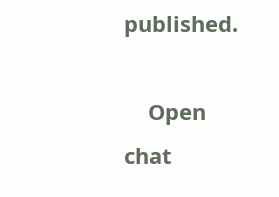published.

    Open chat